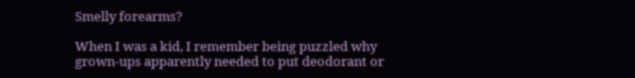Smelly forearms?

When I was a kid, I remember being puzzled why grown-ups apparently needed to put deodorant or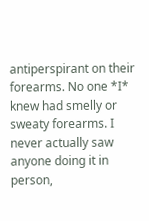antiperspirant on their forearms. No one *I* knew had smelly or sweaty forearms. I never actually saw anyone doing it in person,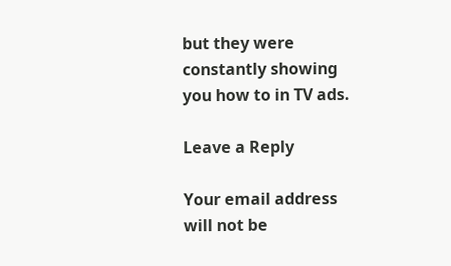but they were constantly showing you how to in TV ads.

Leave a Reply

Your email address will not be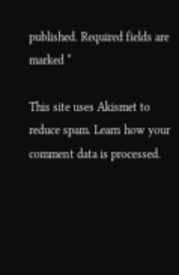published. Required fields are marked *

This site uses Akismet to reduce spam. Learn how your comment data is processed.